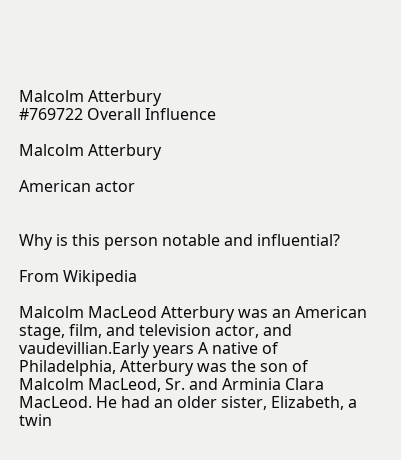Malcolm Atterbury
#769722 Overall Influence

Malcolm Atterbury

American actor


Why is this person notable and influential?

From Wikipedia

Malcolm MacLeod Atterbury was an American stage, film, and television actor, and vaudevillian.Early years A native of Philadelphia, Atterbury was the son of Malcolm MacLeod, Sr. and Arminia Clara MacLeod. He had an older sister, Elizabeth, a twin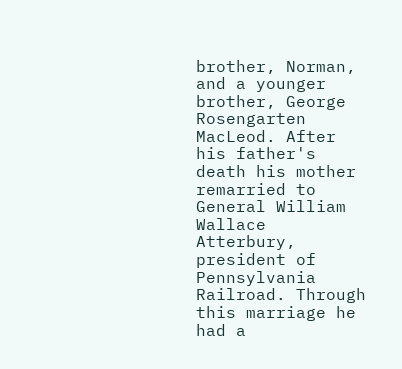brother, Norman, and a younger brother, George Rosengarten MacLeod. After his father's death his mother remarried to General William Wallace Atterbury, president of Pennsylvania Railroad. Through this marriage he had a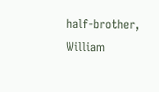half-brother, William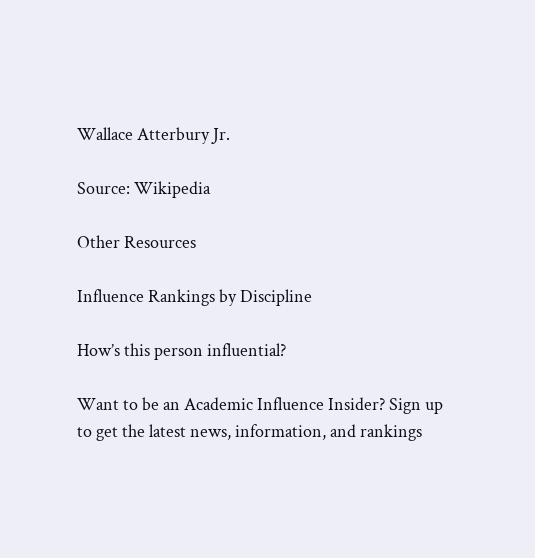Wallace Atterbury Jr.

Source: Wikipedia

Other Resources

Influence Rankings by Discipline

How’s this person influential?

Want to be an Academic Influence Insider? Sign up to get the latest news, information, and rankings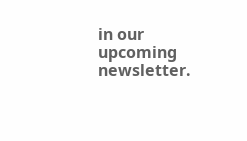in our upcoming newsletter.